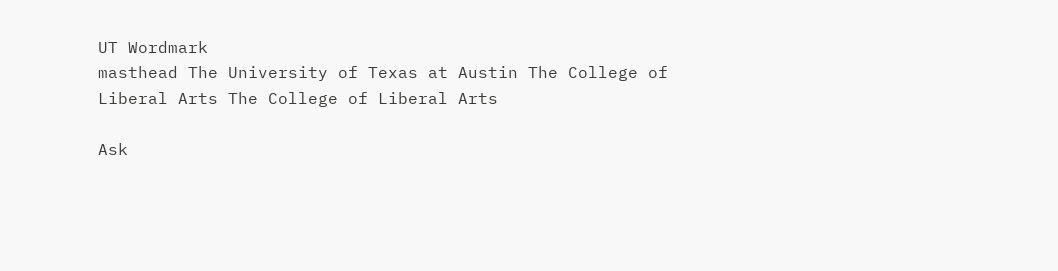UT Wordmark
masthead The University of Texas at Austin The College of Liberal Arts The College of Liberal Arts

Ask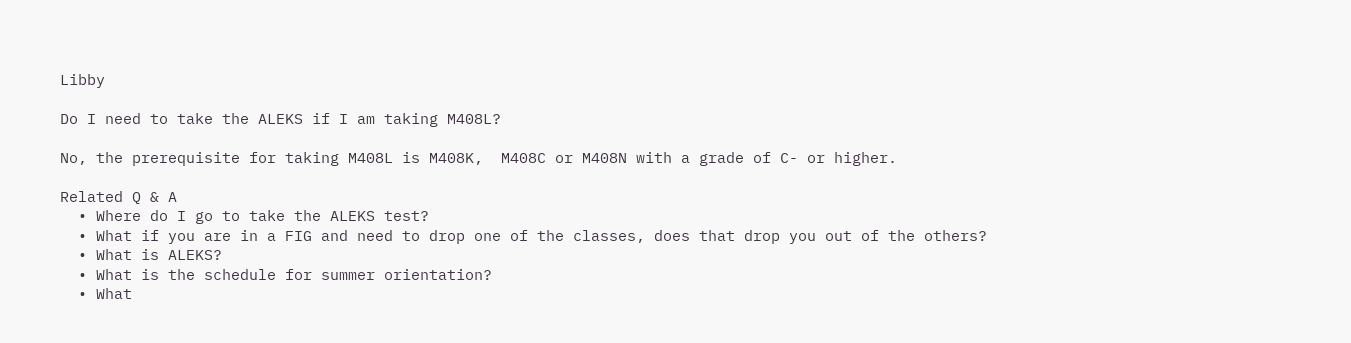Libby

Do I need to take the ALEKS if I am taking M408L?

No, the prerequisite for taking M408L is M408K,  M408C or M408N with a grade of C- or higher.

Related Q & A
  • Where do I go to take the ALEKS test?
  • What if you are in a FIG and need to drop one of the classes, does that drop you out of the others?
  • What is ALEKS?
  • What is the schedule for summer orientation?
  • What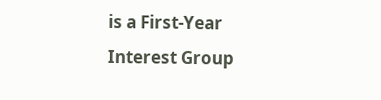is a First-Year Interest Group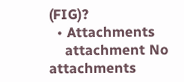(FIG)?
  • Attachments
    attachment No attachments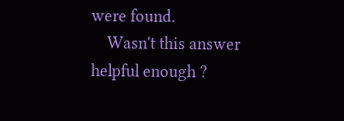were found.
    Wasn't this answer helpful enough ?